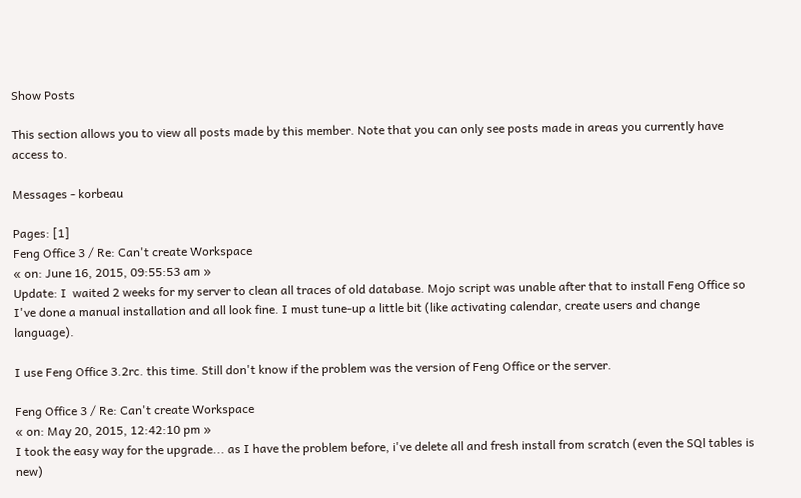Show Posts

This section allows you to view all posts made by this member. Note that you can only see posts made in areas you currently have access to.

Messages - korbeau

Pages: [1]
Feng Office 3 / Re: Can't create Workspace
« on: June 16, 2015, 09:55:53 am »
Update: I  waited 2 weeks for my server to clean all traces of old database. Mojo script was unable after that to install Feng Office so I've done a manual installation and all look fine. I must tune-up a little bit (like activating calendar, create users and change language).

I use Feng Office 3.2rc. this time. Still don't know if the problem was the version of Feng Office or the server.

Feng Office 3 / Re: Can't create Workspace
« on: May 20, 2015, 12:42:10 pm »
I took the easy way for the upgrade... as I have the problem before, i've delete all and fresh install from scratch (even the SQl tables is new)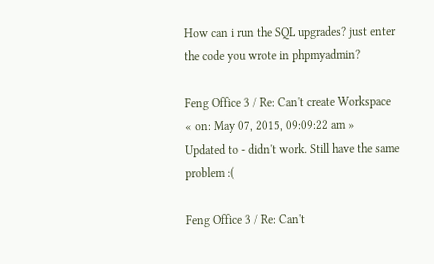How can i run the SQL upgrades? just enter the code you wrote in phpmyadmin?

Feng Office 3 / Re: Can't create Workspace
« on: May 07, 2015, 09:09:22 am »
Updated to - didn't work. Still have the same problem :(

Feng Office 3 / Re: Can't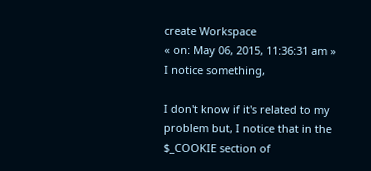create Workspace
« on: May 06, 2015, 11:36:31 am »
I notice something,

I don't know if it's related to my problem but, I notice that in the $_COOKIE section of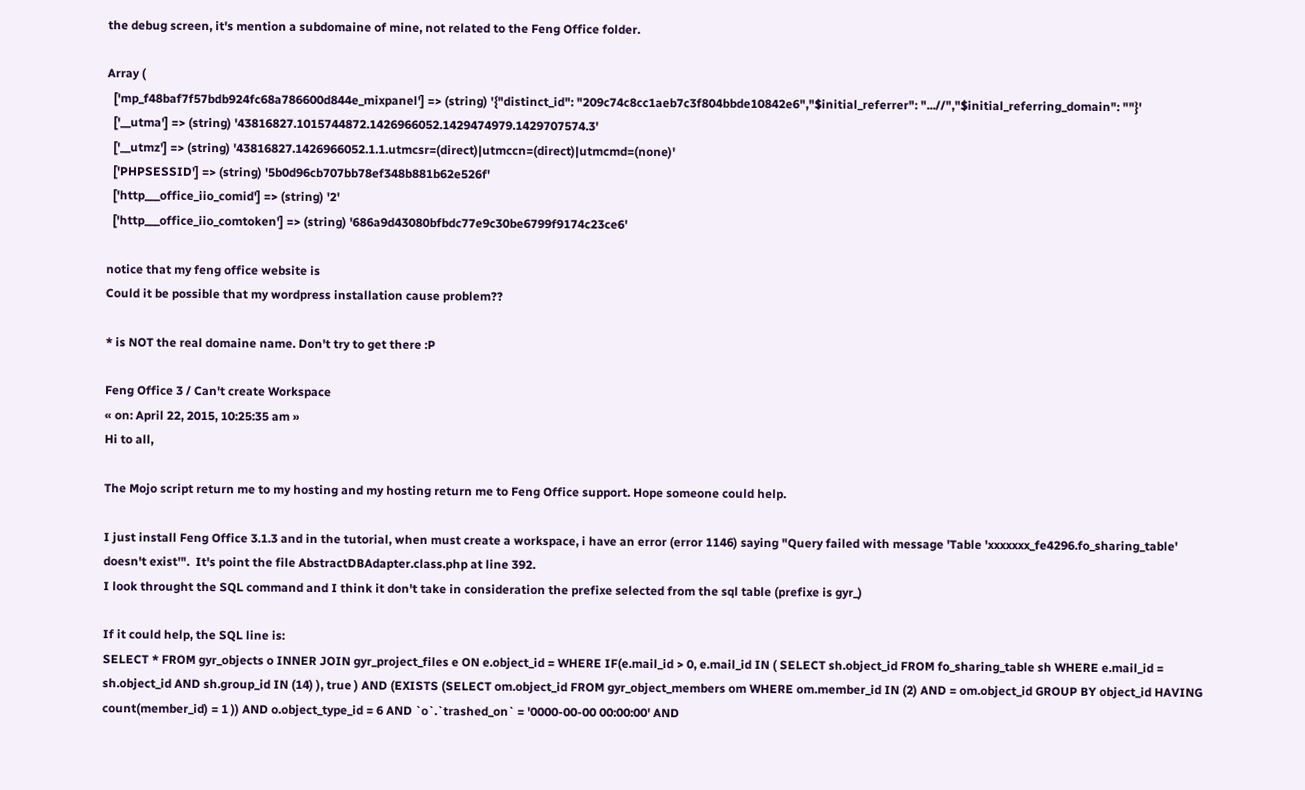the debug screen, it's mention a subdomaine of mine, not related to the Feng Office folder.

Array (
  ['mp_f48baf7f57bdb924fc68a786600d844e_mixpanel'] => (string) '{"distinct_id": "209c74c8cc1aeb7c3f804bbde10842e6","$initial_referrer": "...//","$initial_referring_domain": ""}'
  ['__utma'] => (string) '43816827.1015744872.1426966052.1429474979.1429707574.3'
  ['__utmz'] => (string) '43816827.1426966052.1.1.utmcsr=(direct)|utmccn=(direct)|utmcmd=(none)'
  ['PHPSESSID'] => (string) '5b0d96cb707bb78ef348b881b62e526f'
  ['http___office_iio_comid'] => (string) '2'
  ['http___office_iio_comtoken'] => (string) '686a9d43080bfbdc77e9c30be6799f9174c23ce6'

notice that my feng office website is
Could it be possible that my wordpress installation cause problem??

* is NOT the real domaine name. Don't try to get there :P

Feng Office 3 / Can't create Workspace
« on: April 22, 2015, 10:25:35 am »
Hi to all,

The Mojo script return me to my hosting and my hosting return me to Feng Office support. Hope someone could help.

I just install Feng Office 3.1.3 and in the tutorial, when must create a workspace, i have an error (error 1146) saying "Query failed with message 'Table 'xxxxxxx_fe4296.fo_sharing_table' doesn't exist'".  It's point the file AbstractDBAdapter.class.php at line 392.
I look throught the SQL command and I think it don't take in consideration the prefixe selected from the sql table (prefixe is gyr_)

If it could help, the SQL line is:
SELECT * FROM gyr_objects o INNER JOIN gyr_project_files e ON e.object_id = WHERE IF(e.mail_id > 0, e.mail_id IN ( SELECT sh.object_id FROM fo_sharing_table sh WHERE e.mail_id = sh.object_id AND sh.group_id IN (14) ), true ) AND (EXISTS (SELECT om.object_id FROM gyr_object_members om WHERE om.member_id IN (2) AND = om.object_id GROUP BY object_id HAVING count(member_id) = 1 )) AND o.object_type_id = 6 AND `o`.`trashed_on` = '0000-00-00 00:00:00' AND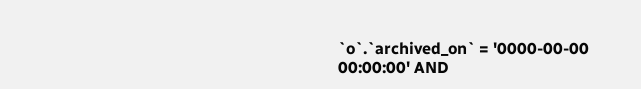`o`.`archived_on` = '0000-00-00 00:00:00' AND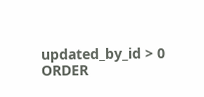updated_by_id > 0 ORDER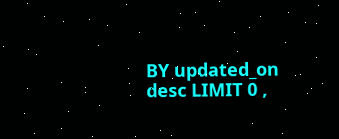BY updated_on desc LIMIT 0 ,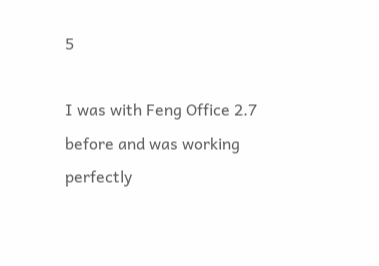5

I was with Feng Office 2.7 before and was working perfectly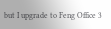but I upgrade to Feng Office 3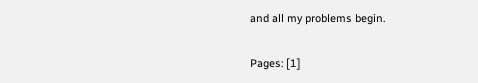and all my problems begin.


Pages: [1]